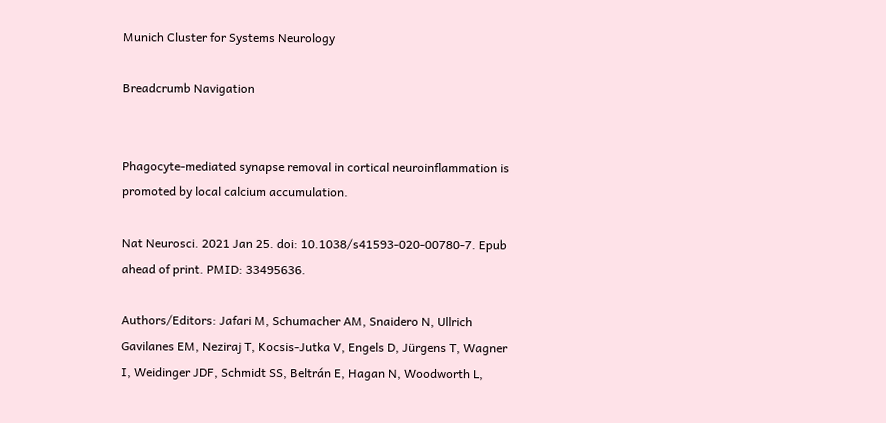Munich Cluster for Systems Neurology

Breadcrumb Navigation


Phagocyte-mediated synapse removal in cortical neuroinflammation is promoted by local calcium accumulation.

Nat Neurosci. 2021 Jan 25. doi: 10.1038/s41593-020-00780-7. Epub ahead of print. PMID: 33495636.

Authors/Editors: Jafari M, Schumacher AM, Snaidero N, Ullrich Gavilanes EM, Neziraj T, Kocsis-Jutka V, Engels D, Jürgens T, Wagner I, Weidinger JDF, Schmidt SS, Beltrán E, Hagan N, Woodworth L,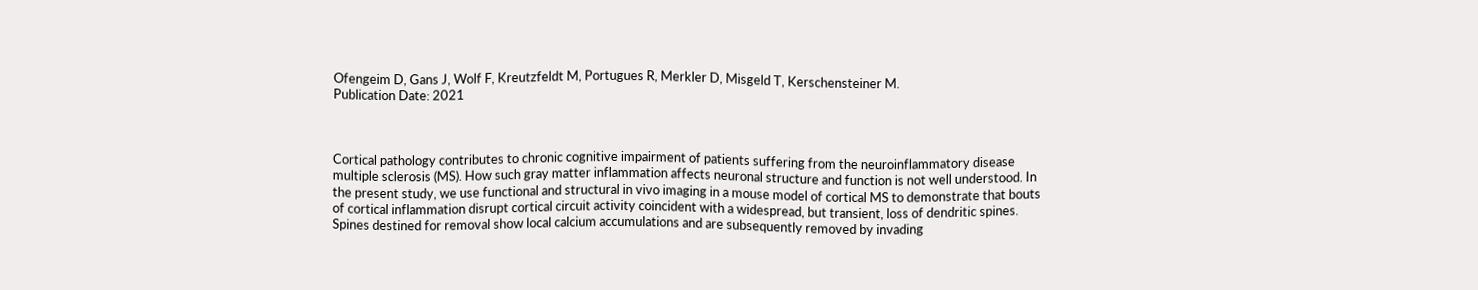Ofengeim D, Gans J, Wolf F, Kreutzfeldt M, Portugues R, Merkler D, Misgeld T, Kerschensteiner M.
Publication Date: 2021



Cortical pathology contributes to chronic cognitive impairment of patients suffering from the neuroinflammatory disease multiple sclerosis (MS). How such gray matter inflammation affects neuronal structure and function is not well understood. In the present study, we use functional and structural in vivo imaging in a mouse model of cortical MS to demonstrate that bouts of cortical inflammation disrupt cortical circuit activity coincident with a widespread, but transient, loss of dendritic spines. Spines destined for removal show local calcium accumulations and are subsequently removed by invading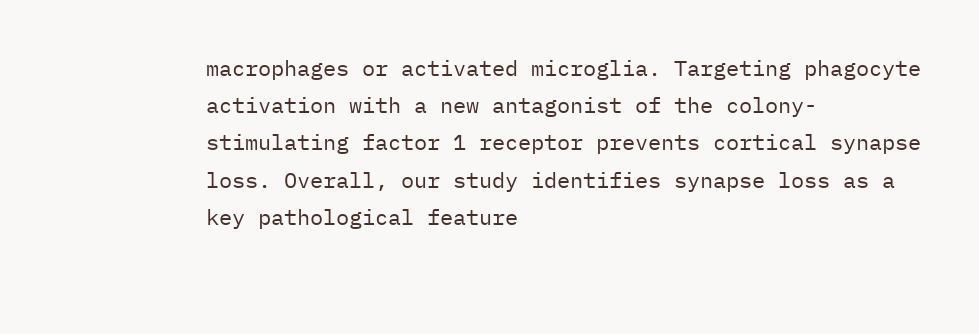macrophages or activated microglia. Targeting phagocyte activation with a new antagonist of the colony-stimulating factor 1 receptor prevents cortical synapse loss. Overall, our study identifies synapse loss as a key pathological feature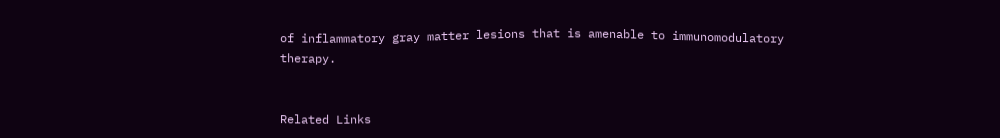of inflammatory gray matter lesions that is amenable to immunomodulatory therapy.


Related Links